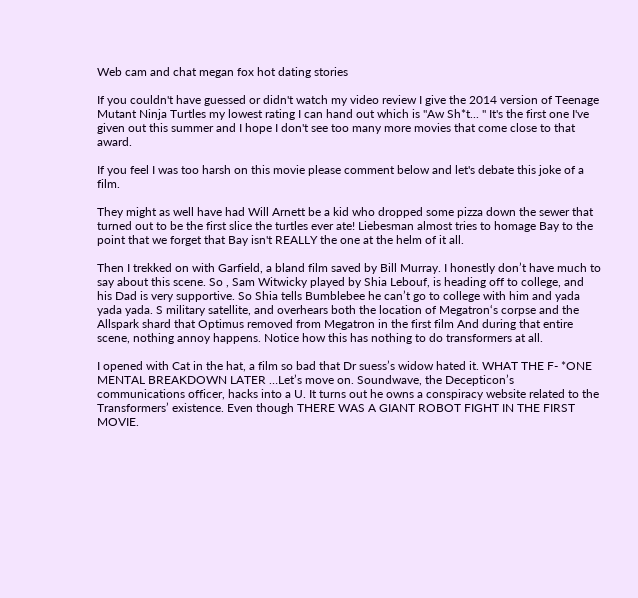Web cam and chat megan fox hot dating stories

If you couldn't have guessed or didn't watch my video review I give the 2014 version of Teenage Mutant Ninja Turtles my lowest rating I can hand out which is "Aw Sh*t... " It's the first one I've given out this summer and I hope I don't see too many more movies that come close to that award.

If you feel I was too harsh on this movie please comment below and let's debate this joke of a film.

They might as well have had Will Arnett be a kid who dropped some pizza down the sewer that turned out to be the first slice the turtles ever ate! Liebesman almost tries to homage Bay to the point that we forget that Bay isn't REALLY the one at the helm of it all.

Then I trekked on with Garfield, a bland film saved by Bill Murray. I honestly don’t have much to say about this scene. So , Sam Witwicky played by Shia Lebouf, is heading off to college, and his Dad is very supportive. So Shia tells Bumblebee he can’t go to college with him and yada yada yada. S military satellite, and overhears both the location of Megatron‘s corpse and the Allspark shard that Optimus removed from Megatron in the first film And during that entire scene, nothing annoy happens. Notice how this has nothing to do transformers at all.

I opened with Cat in the hat, a film so bad that Dr suess’s widow hated it. WHAT THE F- *ONE MENTAL BREAKDOWN LATER …Let’s move on. Soundwave, the Decepticon’s communications officer, hacks into a U. It turns out he owns a conspiracy website related to the Transformers’ existence. Even though THERE WAS A GIANT ROBOT FIGHT IN THE FIRST MOVIE.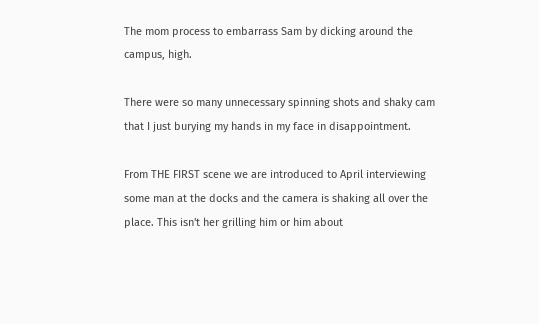The mom process to embarrass Sam by dicking around the campus, high.

There were so many unnecessary spinning shots and shaky cam that I just burying my hands in my face in disappointment.

From THE FIRST scene we are introduced to April interviewing some man at the docks and the camera is shaking all over the place. This isn't her grilling him or him about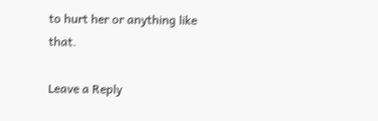to hurt her or anything like that.

Leave a Reply